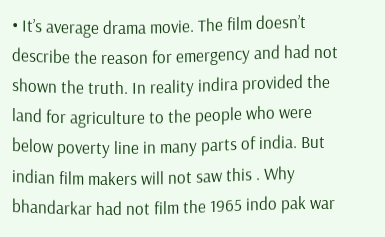• It’s average drama movie. The film doesn’t describe the reason for emergency and had not shown the truth. In reality indira provided the land for agriculture to the people who were below poverty line in many parts of india. But indian film makers will not saw this . Why bhandarkar had not film the 1965 indo pak war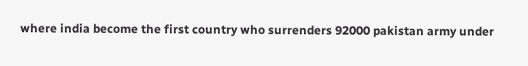where india become the first country who surrenders 92000 pakistan army under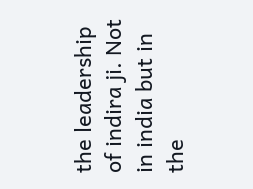the leadership of indira ji. Not in india but in the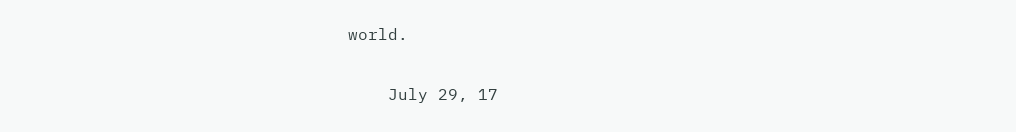world.

    July 29, 17